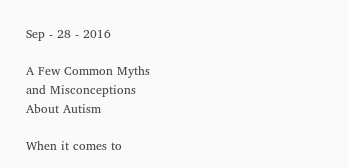Sep - 28 - 2016

A Few Common Myths and Misconceptions About Autism

When it comes to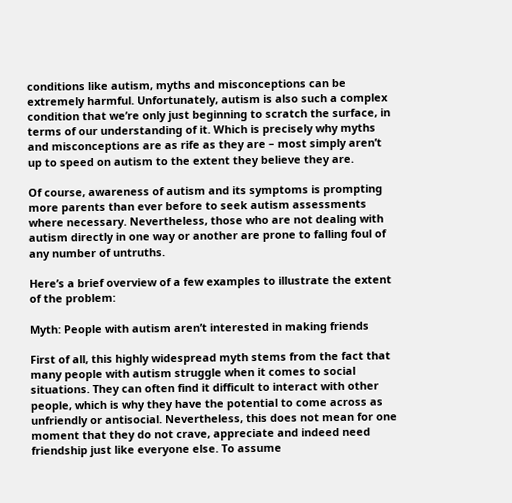conditions like autism, myths and misconceptions can be extremely harmful. Unfortunately, autism is also such a complex condition that we’re only just beginning to scratch the surface, in terms of our understanding of it. Which is precisely why myths and misconceptions are as rife as they are – most simply aren’t up to speed on autism to the extent they believe they are.

Of course, awareness of autism and its symptoms is prompting more parents than ever before to seek autism assessments where necessary. Nevertheless, those who are not dealing with autism directly in one way or another are prone to falling foul of any number of untruths.

Here’s a brief overview of a few examples to illustrate the extent of the problem:

Myth: People with autism aren’t interested in making friends

First of all, this highly widespread myth stems from the fact that many people with autism struggle when it comes to social situations. They can often find it difficult to interact with other people, which is why they have the potential to come across as unfriendly or antisocial. Nevertheless, this does not mean for one moment that they do not crave, appreciate and indeed need friendship just like everyone else. To assume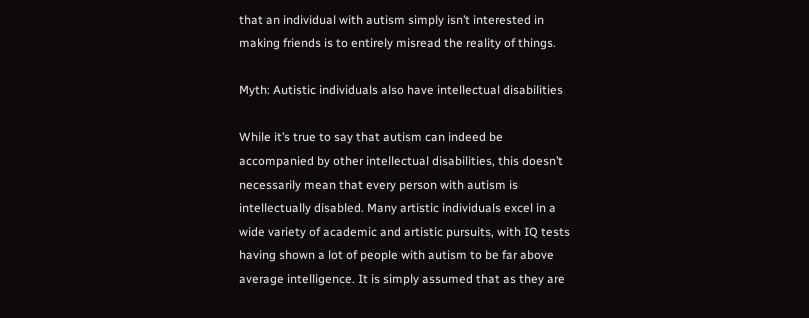that an individual with autism simply isn’t interested in making friends is to entirely misread the reality of things.

Myth: Autistic individuals also have intellectual disabilities

While it’s true to say that autism can indeed be accompanied by other intellectual disabilities, this doesn’t necessarily mean that every person with autism is intellectually disabled. Many artistic individuals excel in a wide variety of academic and artistic pursuits, with IQ tests having shown a lot of people with autism to be far above average intelligence. It is simply assumed that as they are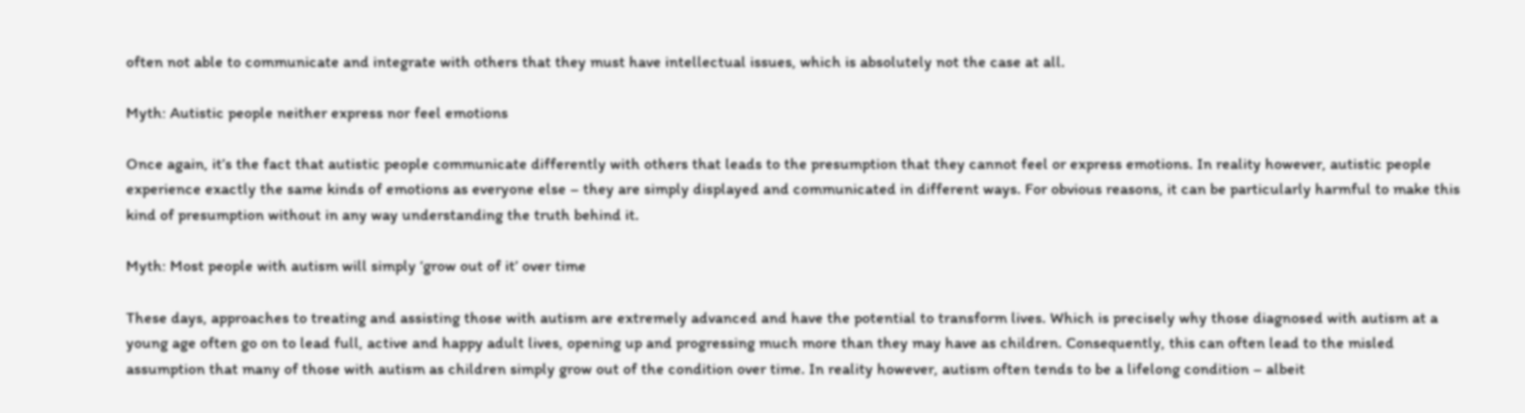often not able to communicate and integrate with others that they must have intellectual issues, which is absolutely not the case at all.

Myth: Autistic people neither express nor feel emotions

Once again, it’s the fact that autistic people communicate differently with others that leads to the presumption that they cannot feel or express emotions. In reality however, autistic people experience exactly the same kinds of emotions as everyone else – they are simply displayed and communicated in different ways. For obvious reasons, it can be particularly harmful to make this kind of presumption without in any way understanding the truth behind it.

Myth: Most people with autism will simply ‘grow out of it’ over time

These days, approaches to treating and assisting those with autism are extremely advanced and have the potential to transform lives. Which is precisely why those diagnosed with autism at a young age often go on to lead full, active and happy adult lives, opening up and progressing much more than they may have as children. Consequently, this can often lead to the misled assumption that many of those with autism as children simply grow out of the condition over time. In reality however, autism often tends to be a lifelong condition – albeit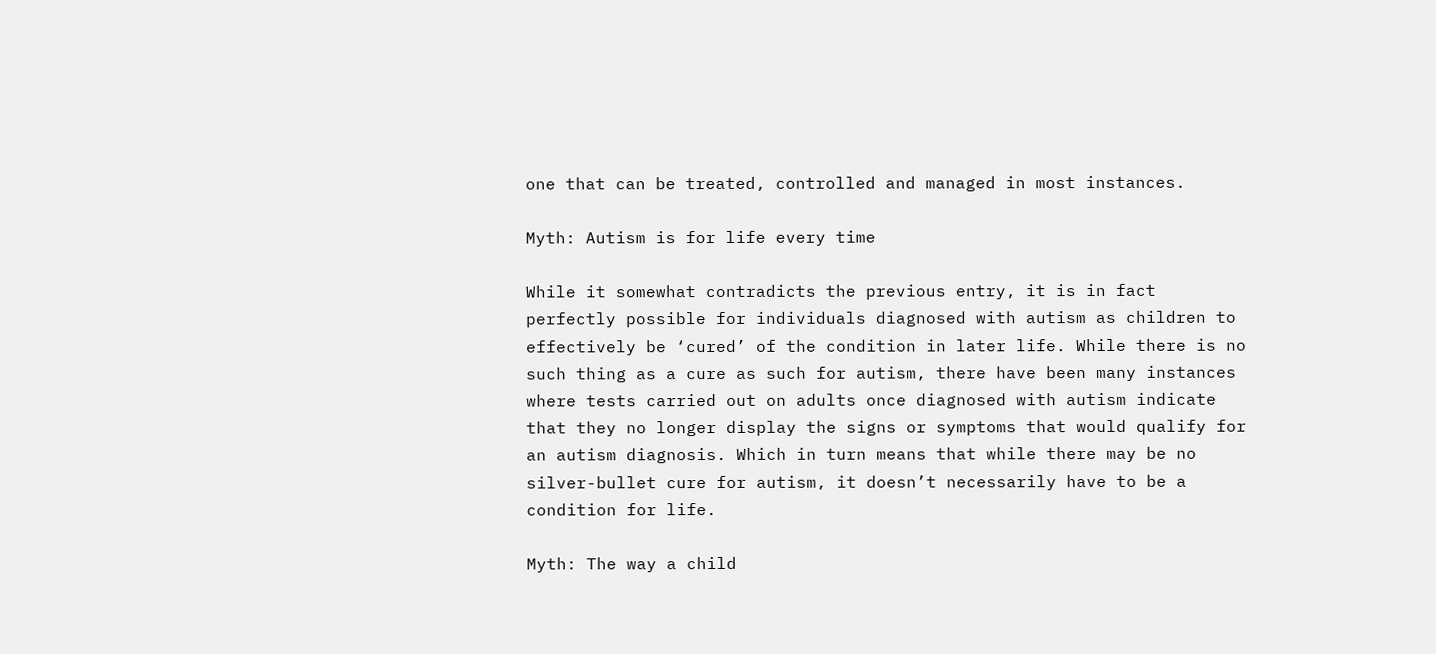one that can be treated, controlled and managed in most instances.

Myth: Autism is for life every time

While it somewhat contradicts the previous entry, it is in fact perfectly possible for individuals diagnosed with autism as children to effectively be ‘cured’ of the condition in later life. While there is no such thing as a cure as such for autism, there have been many instances where tests carried out on adults once diagnosed with autism indicate that they no longer display the signs or symptoms that would qualify for an autism diagnosis. Which in turn means that while there may be no silver-bullet cure for autism, it doesn’t necessarily have to be a condition for life.

Myth: The way a child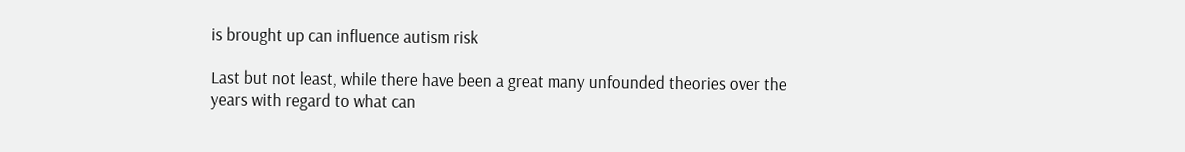is brought up can influence autism risk

Last but not least, while there have been a great many unfounded theories over the years with regard to what can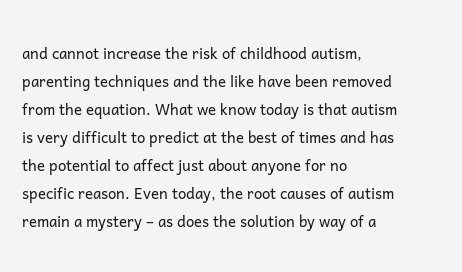and cannot increase the risk of childhood autism, parenting techniques and the like have been removed from the equation. What we know today is that autism is very difficult to predict at the best of times and has the potential to affect just about anyone for no specific reason. Even today, the root causes of autism remain a mystery – as does the solution by way of a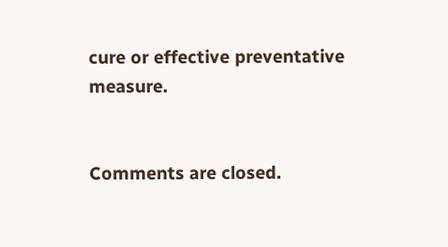cure or effective preventative measure.


Comments are closed.